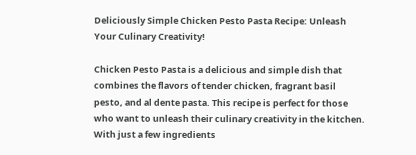Deliciously Simple Chicken Pesto Pasta Recipe: Unleash Your Culinary Creativity!

Chicken Pesto Pasta is a delicious and simple dish that combines the flavors of tender chicken, fragrant basil pesto, and al dente pasta. This recipe is perfect for those who want to unleash their culinary creativity in the kitchen. With just a few ingredients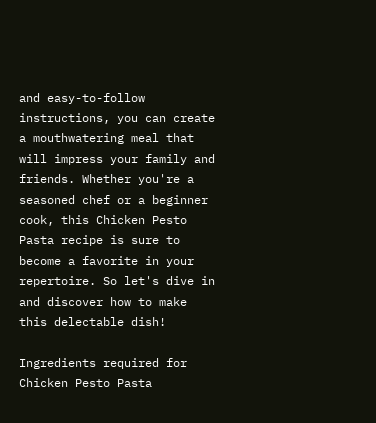and easy-to-follow instructions, you can create a mouthwatering meal that will impress your family and friends. Whether you're a seasoned chef or a beginner cook, this Chicken Pesto Pasta recipe is sure to become a favorite in your repertoire. So let's dive in and discover how to make this delectable dish!

Ingredients required for Chicken Pesto Pasta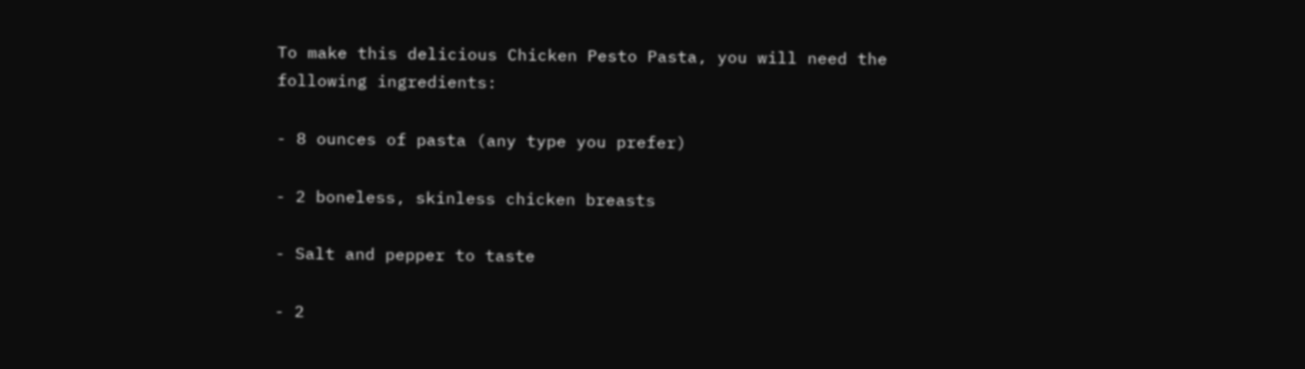To make this delicious Chicken Pesto Pasta, you will need the following ingredients:

- 8 ounces of pasta (any type you prefer)

- 2 boneless, skinless chicken breasts

- Salt and pepper to taste

- 2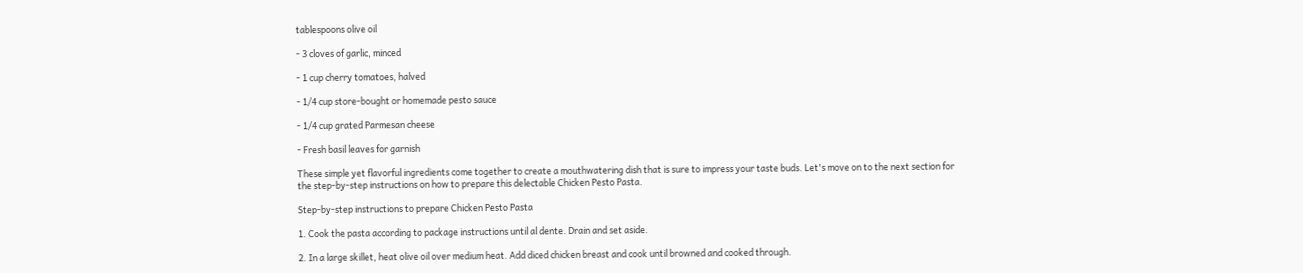tablespoons olive oil

- 3 cloves of garlic, minced

- 1 cup cherry tomatoes, halved

- 1/4 cup store-bought or homemade pesto sauce

- 1/4 cup grated Parmesan cheese

- Fresh basil leaves for garnish

These simple yet flavorful ingredients come together to create a mouthwatering dish that is sure to impress your taste buds. Let's move on to the next section for the step-by-step instructions on how to prepare this delectable Chicken Pesto Pasta.

Step-by-step instructions to prepare Chicken Pesto Pasta

1. Cook the pasta according to package instructions until al dente. Drain and set aside.

2. In a large skillet, heat olive oil over medium heat. Add diced chicken breast and cook until browned and cooked through.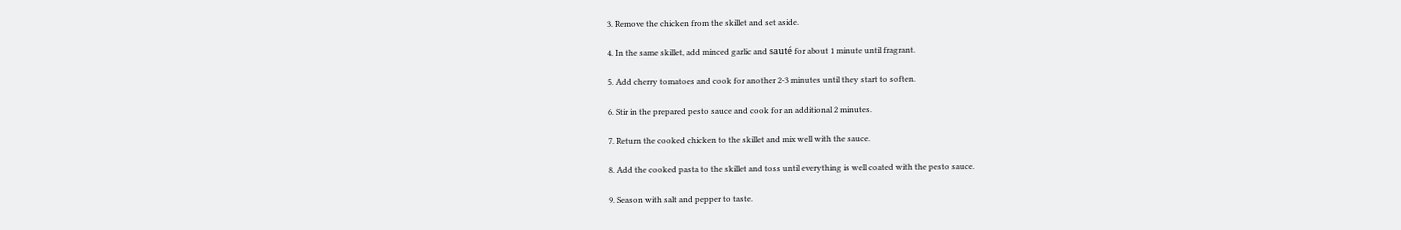3. Remove the chicken from the skillet and set aside.

4. In the same skillet, add minced garlic and sauté for about 1 minute until fragrant.

5. Add cherry tomatoes and cook for another 2-3 minutes until they start to soften.

6. Stir in the prepared pesto sauce and cook for an additional 2 minutes.

7. Return the cooked chicken to the skillet and mix well with the sauce.

8. Add the cooked pasta to the skillet and toss until everything is well coated with the pesto sauce.

9. Season with salt and pepper to taste.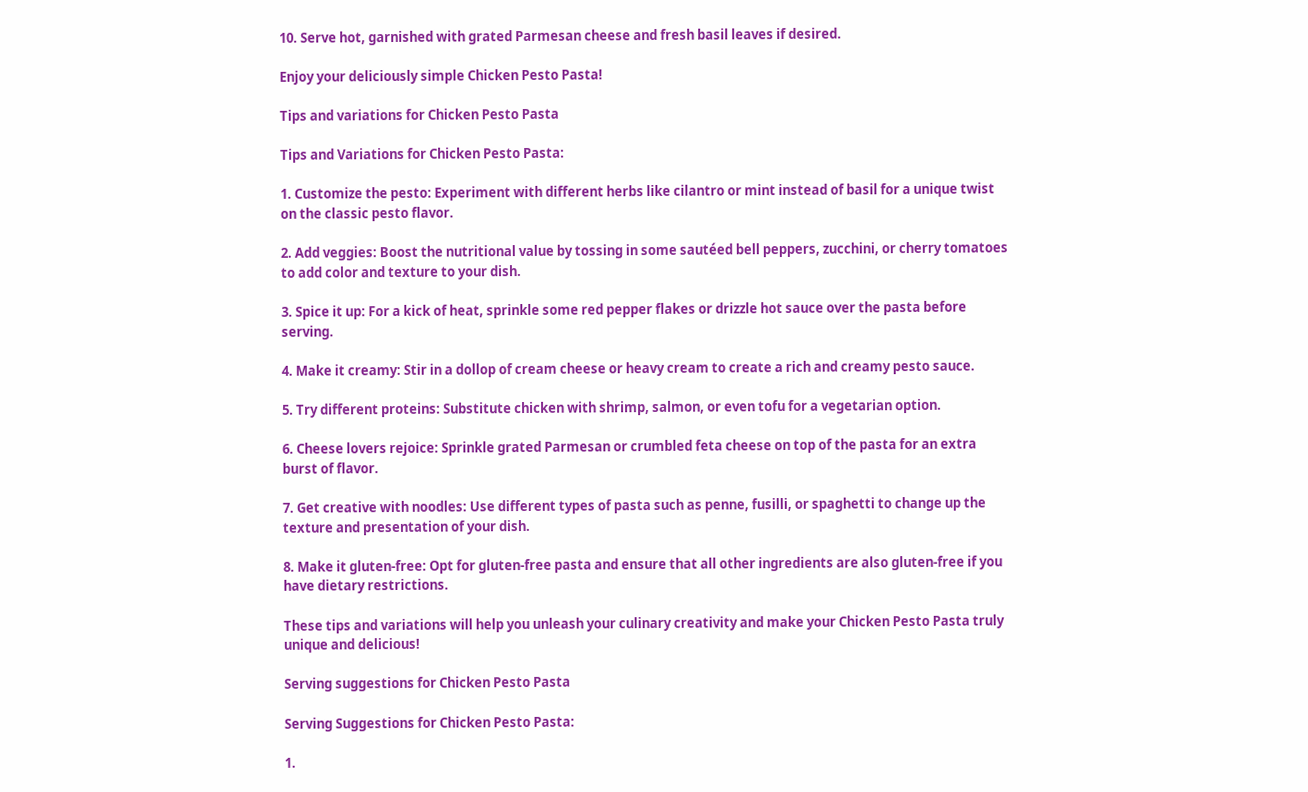10. Serve hot, garnished with grated Parmesan cheese and fresh basil leaves if desired.

Enjoy your deliciously simple Chicken Pesto Pasta!

Tips and variations for Chicken Pesto Pasta

Tips and Variations for Chicken Pesto Pasta:

1. Customize the pesto: Experiment with different herbs like cilantro or mint instead of basil for a unique twist on the classic pesto flavor.

2. Add veggies: Boost the nutritional value by tossing in some sautéed bell peppers, zucchini, or cherry tomatoes to add color and texture to your dish.

3. Spice it up: For a kick of heat, sprinkle some red pepper flakes or drizzle hot sauce over the pasta before serving.

4. Make it creamy: Stir in a dollop of cream cheese or heavy cream to create a rich and creamy pesto sauce.

5. Try different proteins: Substitute chicken with shrimp, salmon, or even tofu for a vegetarian option.

6. Cheese lovers rejoice: Sprinkle grated Parmesan or crumbled feta cheese on top of the pasta for an extra burst of flavor.

7. Get creative with noodles: Use different types of pasta such as penne, fusilli, or spaghetti to change up the texture and presentation of your dish.

8. Make it gluten-free: Opt for gluten-free pasta and ensure that all other ingredients are also gluten-free if you have dietary restrictions.

These tips and variations will help you unleash your culinary creativity and make your Chicken Pesto Pasta truly unique and delicious!

Serving suggestions for Chicken Pesto Pasta

Serving Suggestions for Chicken Pesto Pasta:

1.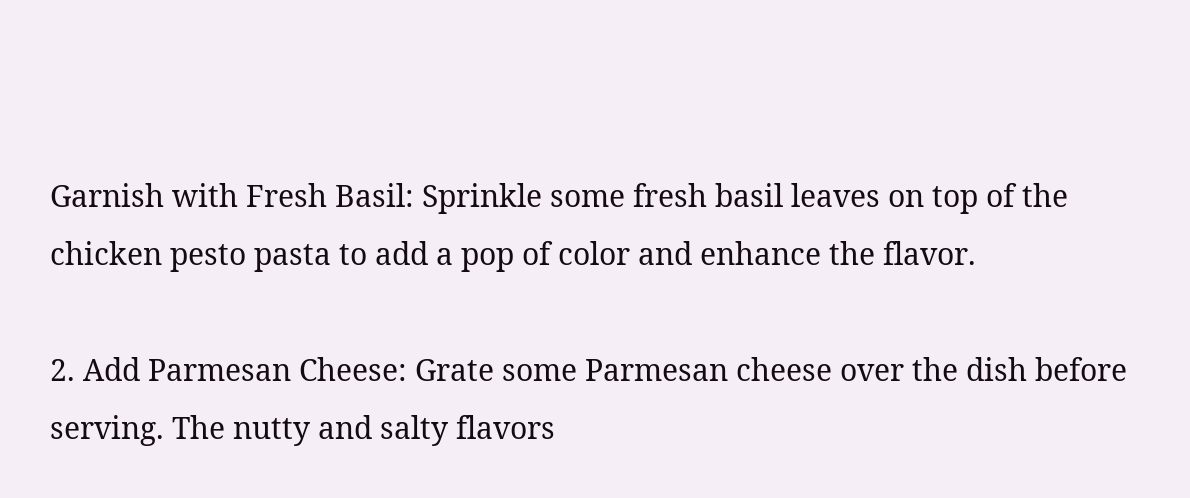Garnish with Fresh Basil: Sprinkle some fresh basil leaves on top of the chicken pesto pasta to add a pop of color and enhance the flavor.

2. Add Parmesan Cheese: Grate some Parmesan cheese over the dish before serving. The nutty and salty flavors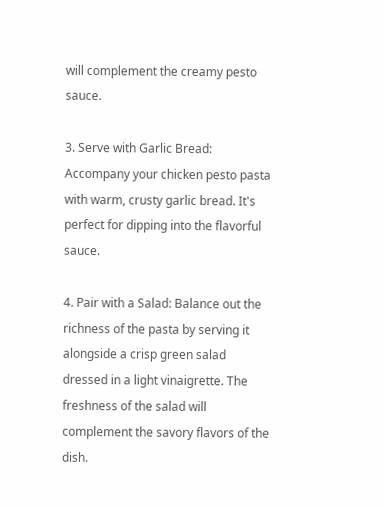will complement the creamy pesto sauce.

3. Serve with Garlic Bread: Accompany your chicken pesto pasta with warm, crusty garlic bread. It's perfect for dipping into the flavorful sauce.

4. Pair with a Salad: Balance out the richness of the pasta by serving it alongside a crisp green salad dressed in a light vinaigrette. The freshness of the salad will complement the savory flavors of the dish.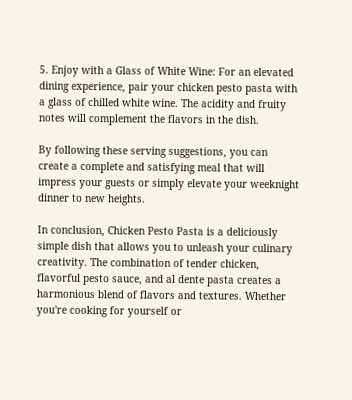5. Enjoy with a Glass of White Wine: For an elevated dining experience, pair your chicken pesto pasta with a glass of chilled white wine. The acidity and fruity notes will complement the flavors in the dish.

By following these serving suggestions, you can create a complete and satisfying meal that will impress your guests or simply elevate your weeknight dinner to new heights.

In conclusion, Chicken Pesto Pasta is a deliciously simple dish that allows you to unleash your culinary creativity. The combination of tender chicken, flavorful pesto sauce, and al dente pasta creates a harmonious blend of flavors and textures. Whether you're cooking for yourself or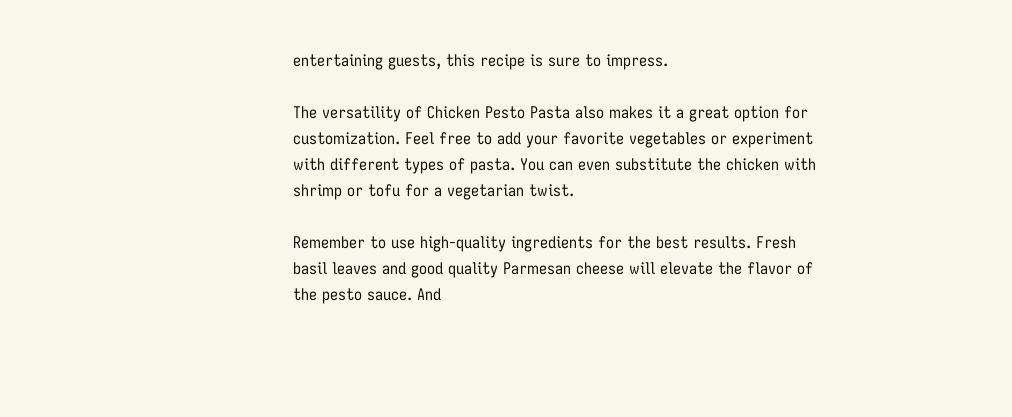entertaining guests, this recipe is sure to impress.

The versatility of Chicken Pesto Pasta also makes it a great option for customization. Feel free to add your favorite vegetables or experiment with different types of pasta. You can even substitute the chicken with shrimp or tofu for a vegetarian twist.

Remember to use high-quality ingredients for the best results. Fresh basil leaves and good quality Parmesan cheese will elevate the flavor of the pesto sauce. And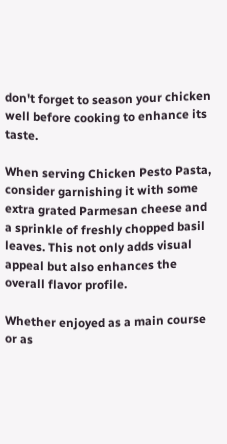don't forget to season your chicken well before cooking to enhance its taste.

When serving Chicken Pesto Pasta, consider garnishing it with some extra grated Parmesan cheese and a sprinkle of freshly chopped basil leaves. This not only adds visual appeal but also enhances the overall flavor profile.

Whether enjoyed as a main course or as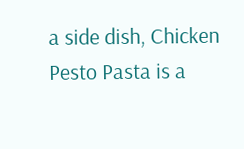a side dish, Chicken Pesto Pasta is a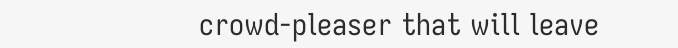crowd-pleaser that will leave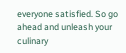everyone satisfied. So go ahead and unleash your culinary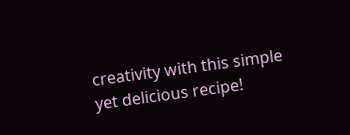creativity with this simple yet delicious recipe!